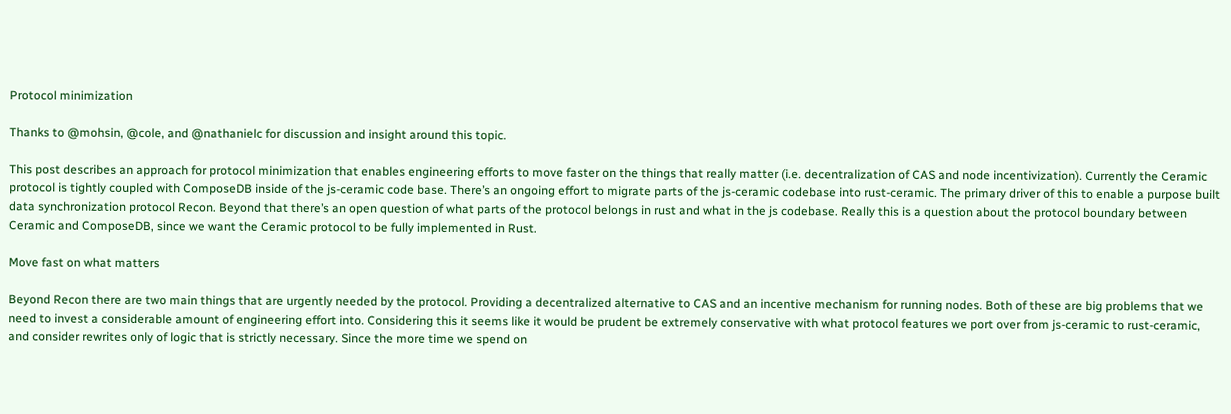Protocol minimization

Thanks to @mohsin, @cole, and @nathanielc for discussion and insight around this topic.

This post describes an approach for protocol minimization that enables engineering efforts to move faster on the things that really matter (i.e. decentralization of CAS and node incentivization). Currently the Ceramic protocol is tightly coupled with ComposeDB inside of the js-ceramic code base. There’s an ongoing effort to migrate parts of the js-ceramic codebase into rust-ceramic. The primary driver of this to enable a purpose built data synchronization protocol Recon. Beyond that there’s an open question of what parts of the protocol belongs in rust and what in the js codebase. Really this is a question about the protocol boundary between Ceramic and ComposeDB, since we want the Ceramic protocol to be fully implemented in Rust.

Move fast on what matters

Beyond Recon there are two main things that are urgently needed by the protocol. Providing a decentralized alternative to CAS and an incentive mechanism for running nodes. Both of these are big problems that we need to invest a considerable amount of engineering effort into. Considering this it seems like it would be prudent be extremely conservative with what protocol features we port over from js-ceramic to rust-ceramic, and consider rewrites only of logic that is strictly necessary. Since the more time we spend on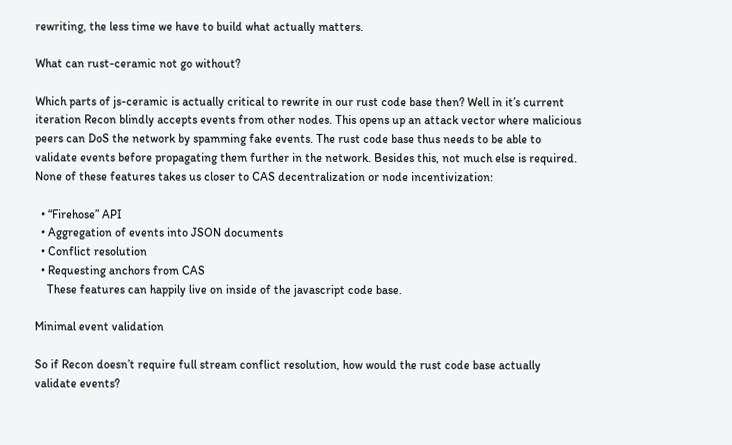rewriting, the less time we have to build what actually matters.

What can rust-ceramic not go without?

Which parts of js-ceramic is actually critical to rewrite in our rust code base then? Well in it’s current iteration Recon blindly accepts events from other nodes. This opens up an attack vector where malicious peers can DoS the network by spamming fake events. The rust code base thus needs to be able to validate events before propagating them further in the network. Besides this, not much else is required.
None of these features takes us closer to CAS decentralization or node incentivization:

  • “Firehose” API
  • Aggregation of events into JSON documents
  • Conflict resolution
  • Requesting anchors from CAS
    These features can happily live on inside of the javascript code base.

Minimal event validation

So if Recon doesn’t require full stream conflict resolution, how would the rust code base actually validate events?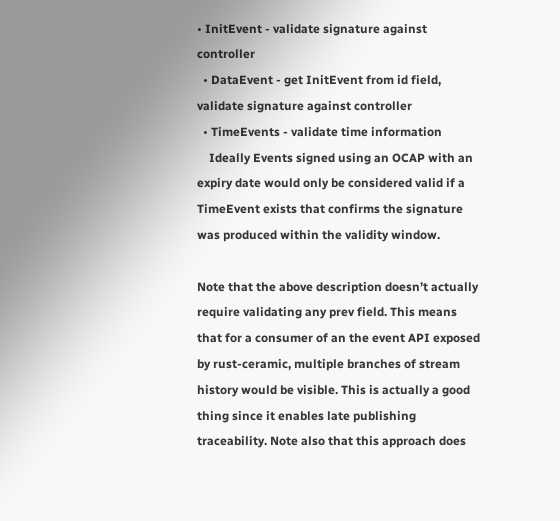• InitEvent - validate signature against controller
  • DataEvent - get InitEvent from id field, validate signature against controller
  • TimeEvents - validate time information
    Ideally Events signed using an OCAP with an expiry date would only be considered valid if a TimeEvent exists that confirms the signature was produced within the validity window.

Note that the above description doesn’t actually require validating any prev field. This means that for a consumer of an the event API exposed by rust-ceramic, multiple branches of stream history would be visible. This is actually a good thing since it enables late publishing traceability. Note also that this approach does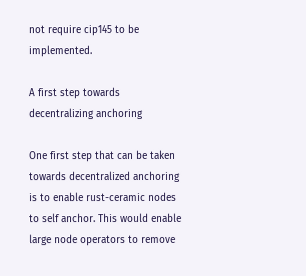not require cip145 to be implemented.

A first step towards decentralizing anchoring

One first step that can be taken towards decentralized anchoring is to enable rust-ceramic nodes to self anchor. This would enable large node operators to remove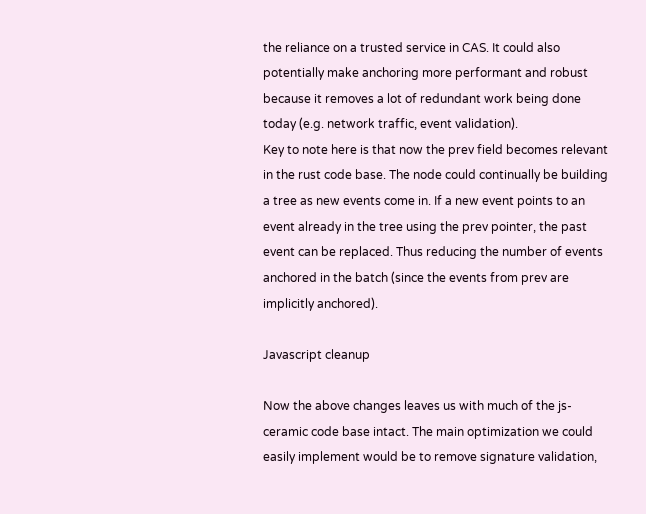the reliance on a trusted service in CAS. It could also potentially make anchoring more performant and robust because it removes a lot of redundant work being done today (e.g. network traffic, event validation).
Key to note here is that now the prev field becomes relevant in the rust code base. The node could continually be building a tree as new events come in. If a new event points to an event already in the tree using the prev pointer, the past event can be replaced. Thus reducing the number of events anchored in the batch (since the events from prev are implicitly anchored).

Javascript cleanup

Now the above changes leaves us with much of the js-ceramic code base intact. The main optimization we could easily implement would be to remove signature validation,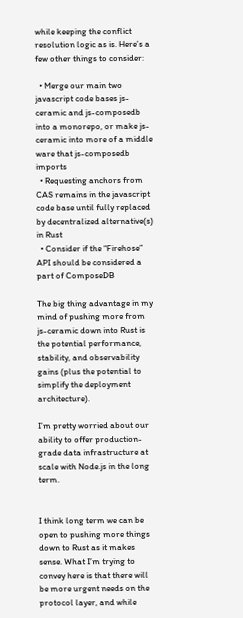while keeping the conflict resolution logic as is. Here’s a few other things to consider:

  • Merge our main two javascript code bases js-ceramic and js-composedb into a monorepo, or make js-ceramic into more of a middle ware that js-composedb imports
  • Requesting anchors from CAS remains in the javascript code base until fully replaced by decentralized alternative(s) in Rust
  • Consider if the “Firehose” API should be considered a part of ComposeDB

The big thing advantage in my mind of pushing more from js-ceramic down into Rust is the potential performance, stability, and observability gains (plus the potential to simplify the deployment architecture).

I’m pretty worried about our ability to offer production-grade data infrastructure at scale with Node.js in the long term.


I think long term we can be open to pushing more things down to Rust as it makes sense. What I’m trying to convey here is that there will be more urgent needs on the protocol layer, and while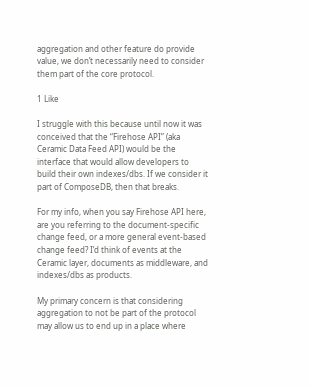aggregation and other feature do provide value, we don’t necessarily need to consider them part of the core protocol.

1 Like

I struggle with this because until now it was conceived that the “Firehose API” (aka Ceramic Data Feed API) would be the interface that would allow developers to build their own indexes/dbs. If we consider it part of ComposeDB, then that breaks.

For my info, when you say Firehose API here, are you referring to the document-specific change feed, or a more general event-based change feed? I’d think of events at the Ceramic layer, documents as middleware, and indexes/dbs as products.

My primary concern is that considering aggregation to not be part of the protocol may allow us to end up in a place where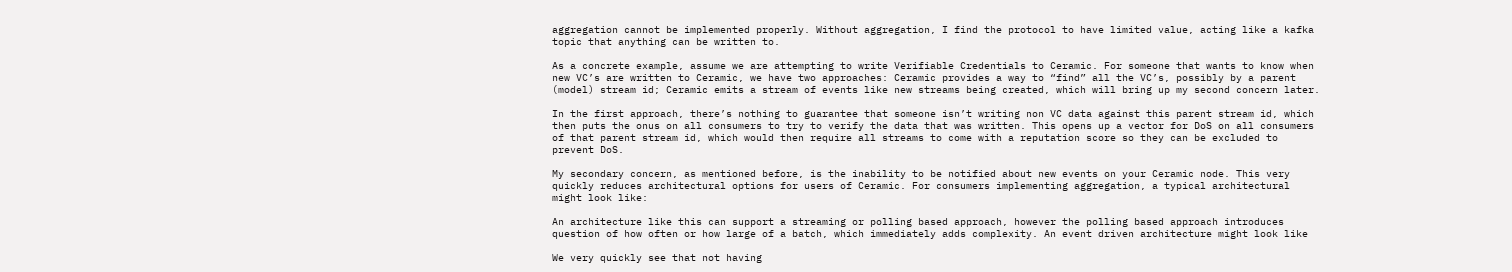aggregation cannot be implemented properly. Without aggregation, I find the protocol to have limited value, acting like a kafka topic that anything can be written to.

As a concrete example, assume we are attempting to write Verifiable Credentials to Ceramic. For someone that wants to know when new VC’s are written to Ceramic, we have two approaches: Ceramic provides a way to “find” all the VC’s, possibly by a parent (model) stream id; Ceramic emits a stream of events like new streams being created, which will bring up my second concern later.

In the first approach, there’s nothing to guarantee that someone isn’t writing non VC data against this parent stream id, which then puts the onus on all consumers to try to verify the data that was written. This opens up a vector for DoS on all consumers of that parent stream id, which would then require all streams to come with a reputation score so they can be excluded to prevent DoS.

My secondary concern, as mentioned before, is the inability to be notified about new events on your Ceramic node. This very quickly reduces architectural options for users of Ceramic. For consumers implementing aggregation, a typical architectural might look like:

An architecture like this can support a streaming or polling based approach, however the polling based approach introduces question of how often or how large of a batch, which immediately adds complexity. An event driven architecture might look like

We very quickly see that not having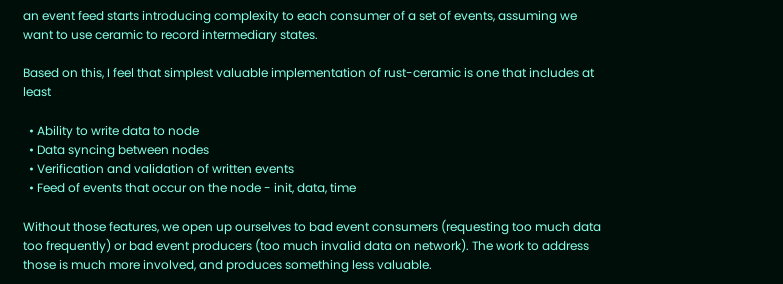an event feed starts introducing complexity to each consumer of a set of events, assuming we want to use ceramic to record intermediary states.

Based on this, I feel that simplest valuable implementation of rust-ceramic is one that includes at least

  • Ability to write data to node
  • Data syncing between nodes
  • Verification and validation of written events
  • Feed of events that occur on the node - init, data, time

Without those features, we open up ourselves to bad event consumers (requesting too much data too frequently) or bad event producers (too much invalid data on network). The work to address those is much more involved, and produces something less valuable.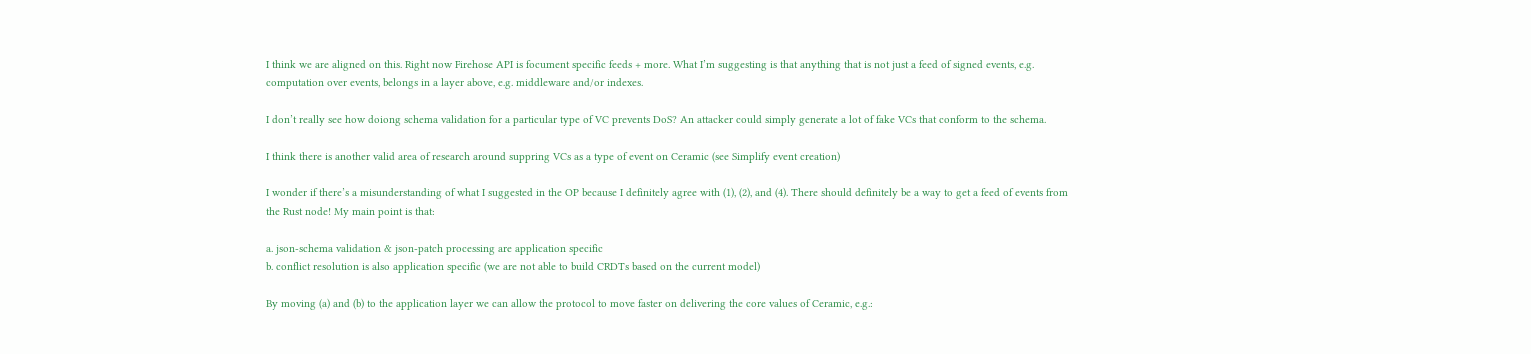I think we are aligned on this. Right now Firehose API is focument specific feeds + more. What I’m suggesting is that anything that is not just a feed of signed events, e.g. computation over events, belongs in a layer above, e.g. middleware and/or indexes.

I don’t really see how doiong schema validation for a particular type of VC prevents DoS? An attacker could simply generate a lot of fake VCs that conform to the schema.

I think there is another valid area of research around suppring VCs as a type of event on Ceramic (see Simplify event creation)

I wonder if there’s a misunderstanding of what I suggested in the OP because I definitely agree with (1), (2), and (4). There should definitely be a way to get a feed of events from the Rust node! My main point is that:

a. json-schema validation & json-patch processing are application specific
b. conflict resolution is also application specific (we are not able to build CRDTs based on the current model)

By moving (a) and (b) to the application layer we can allow the protocol to move faster on delivering the core values of Ceramic, e.g.: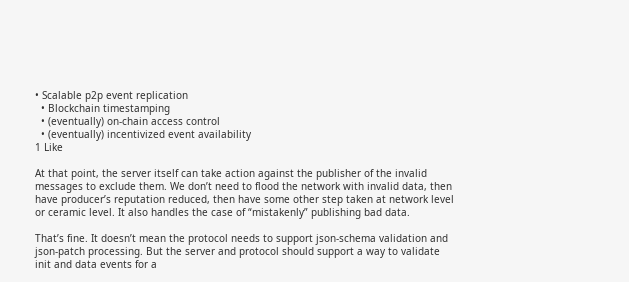• Scalable p2p event replication
  • Blockchain timestamping
  • (eventually) on-chain access control
  • (eventually) incentivized event availability
1 Like

At that point, the server itself can take action against the publisher of the invalid messages to exclude them. We don’t need to flood the network with invalid data, then have producer’s reputation reduced, then have some other step taken at network level or ceramic level. It also handles the case of “mistakenly” publishing bad data.

That’s fine. It doesn’t mean the protocol needs to support json-schema validation and json-patch processing. But the server and protocol should support a way to validate init and data events for a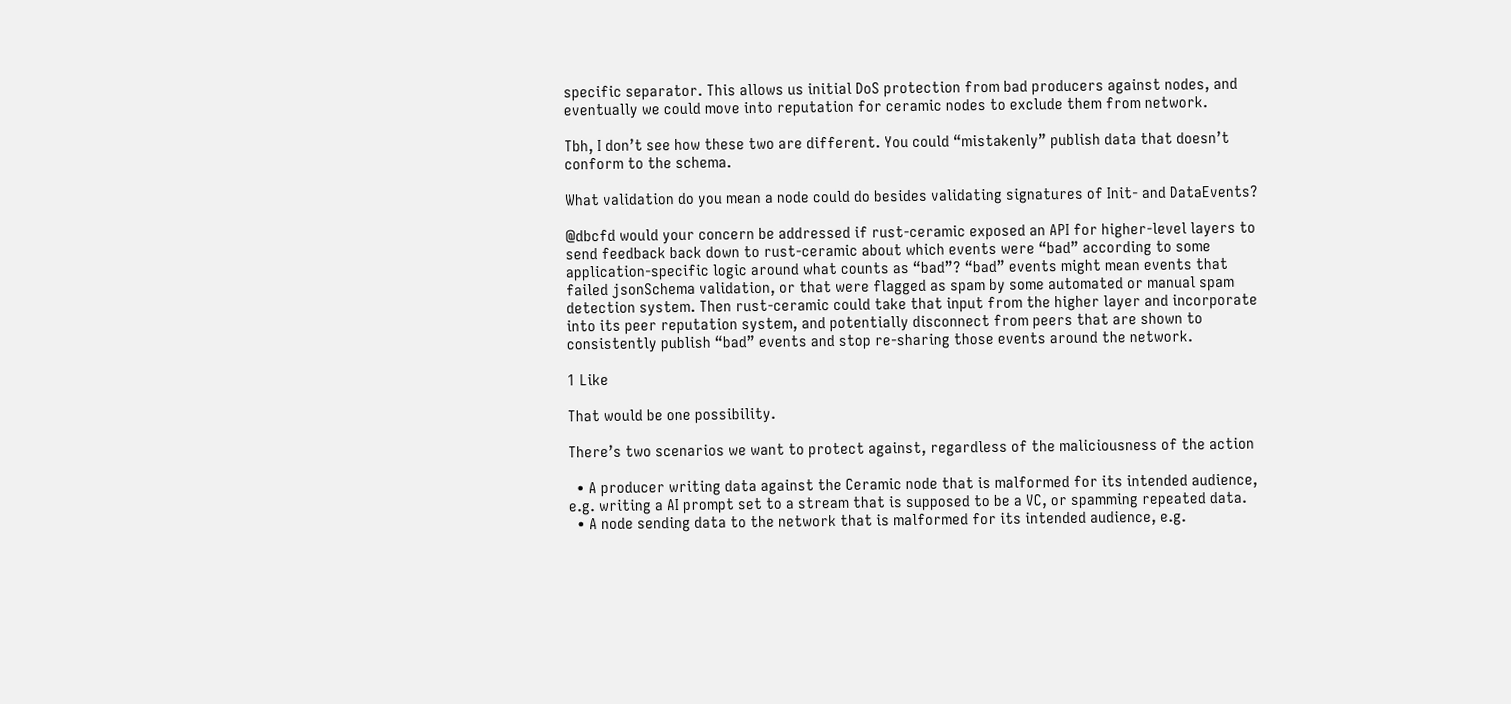specific separator. This allows us initial DoS protection from bad producers against nodes, and eventually we could move into reputation for ceramic nodes to exclude them from network.

Tbh, I don’t see how these two are different. You could “mistakenly” publish data that doesn’t conform to the schema.

What validation do you mean a node could do besides validating signatures of Init- and DataEvents?

@dbcfd would your concern be addressed if rust-ceramic exposed an API for higher-level layers to send feedback back down to rust-ceramic about which events were “bad” according to some application-specific logic around what counts as “bad”? “bad” events might mean events that failed jsonSchema validation, or that were flagged as spam by some automated or manual spam detection system. Then rust-ceramic could take that input from the higher layer and incorporate into its peer reputation system, and potentially disconnect from peers that are shown to consistently publish “bad” events and stop re-sharing those events around the network.

1 Like

That would be one possibility.

There’s two scenarios we want to protect against, regardless of the maliciousness of the action

  • A producer writing data against the Ceramic node that is malformed for its intended audience, e.g. writing a AI prompt set to a stream that is supposed to be a VC, or spamming repeated data.
  • A node sending data to the network that is malformed for its intended audience, e.g.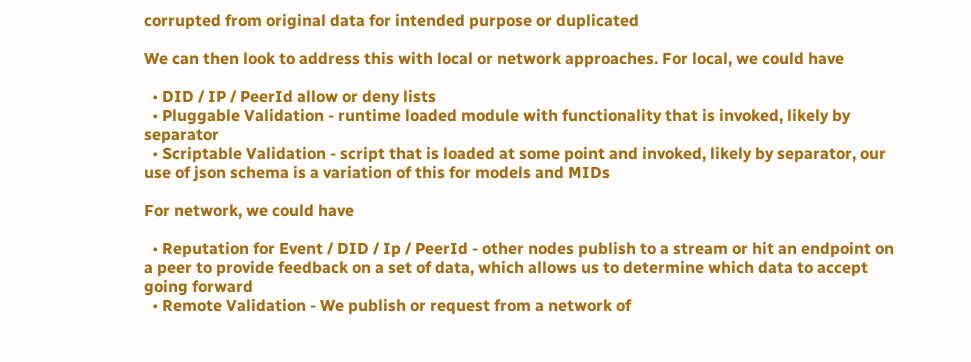corrupted from original data for intended purpose or duplicated

We can then look to address this with local or network approaches. For local, we could have

  • DID / IP / PeerId allow or deny lists
  • Pluggable Validation - runtime loaded module with functionality that is invoked, likely by separator
  • Scriptable Validation - script that is loaded at some point and invoked, likely by separator, our use of json schema is a variation of this for models and MIDs

For network, we could have

  • Reputation for Event / DID / Ip / PeerId - other nodes publish to a stream or hit an endpoint on a peer to provide feedback on a set of data, which allows us to determine which data to accept going forward
  • Remote Validation - We publish or request from a network of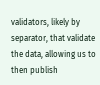validators, likely by separator, that validate the data, allowing us to then publish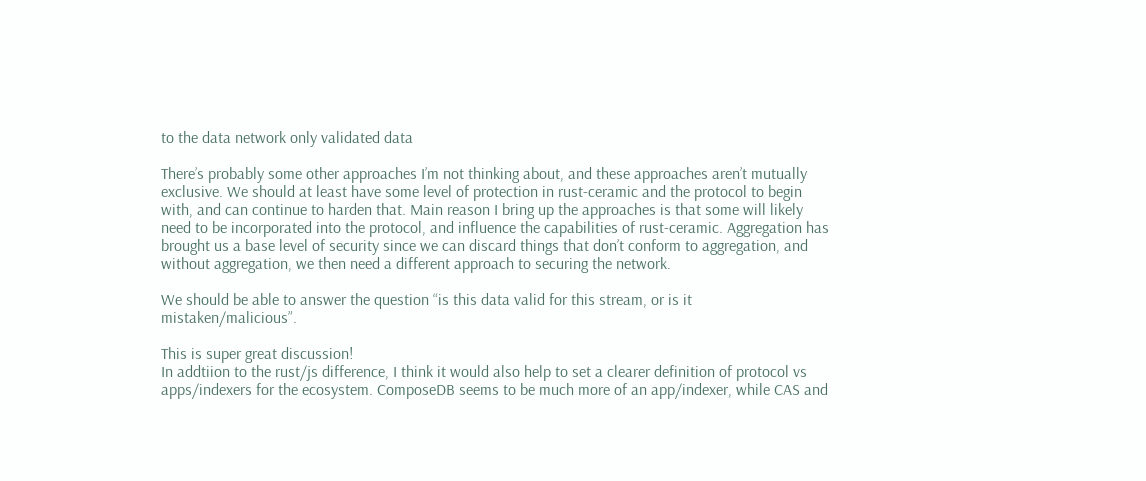to the data network only validated data

There’s probably some other approaches I’m not thinking about, and these approaches aren’t mutually exclusive. We should at least have some level of protection in rust-ceramic and the protocol to begin with, and can continue to harden that. Main reason I bring up the approaches is that some will likely need to be incorporated into the protocol, and influence the capabilities of rust-ceramic. Aggregation has brought us a base level of security since we can discard things that don’t conform to aggregation, and without aggregation, we then need a different approach to securing the network.

We should be able to answer the question “is this data valid for this stream, or is it mistaken/malicious”.

This is super great discussion!
In addtiion to the rust/js difference, I think it would also help to set a clearer definition of protocol vs apps/indexers for the ecosystem. ComposeDB seems to be much more of an app/indexer, while CAS and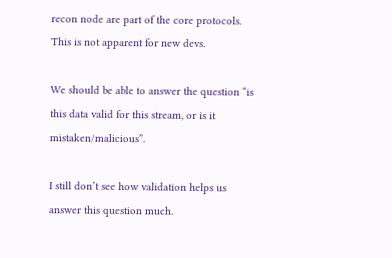recon node are part of the core protocols. This is not apparent for new devs.

We should be able to answer the question “is this data valid for this stream, or is it mistaken/malicious”.

I still don’t see how validation helps us answer this question much.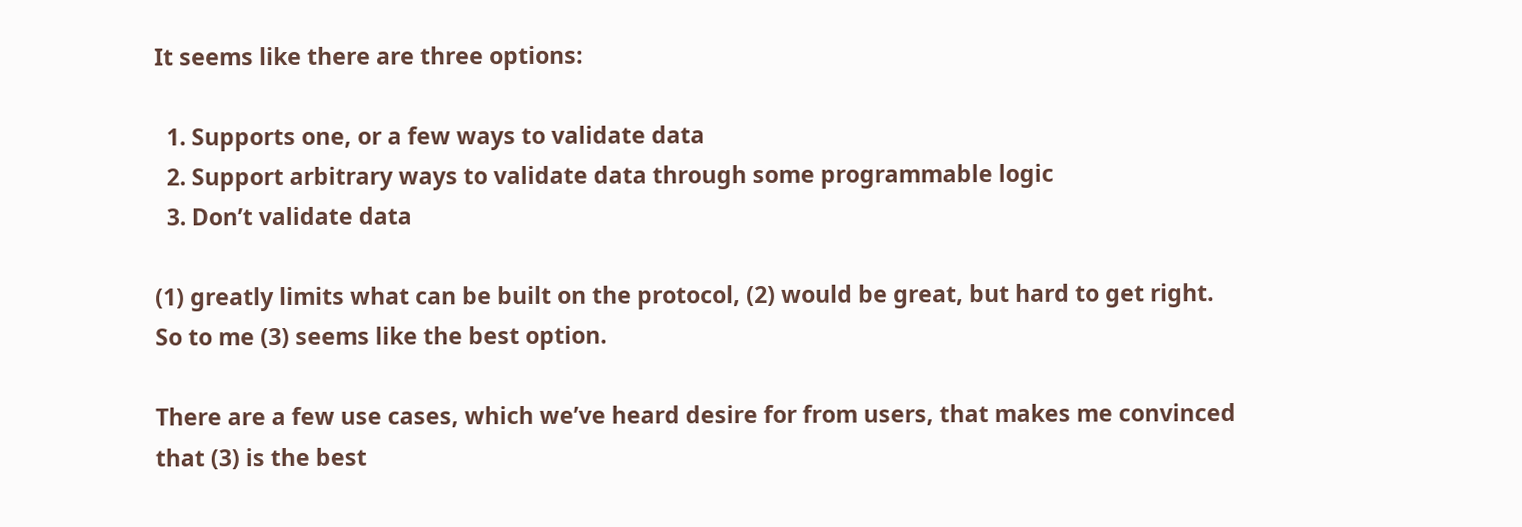It seems like there are three options:

  1. Supports one, or a few ways to validate data
  2. Support arbitrary ways to validate data through some programmable logic
  3. Don’t validate data

(1) greatly limits what can be built on the protocol, (2) would be great, but hard to get right. So to me (3) seems like the best option.

There are a few use cases, which we’ve heard desire for from users, that makes me convinced that (3) is the best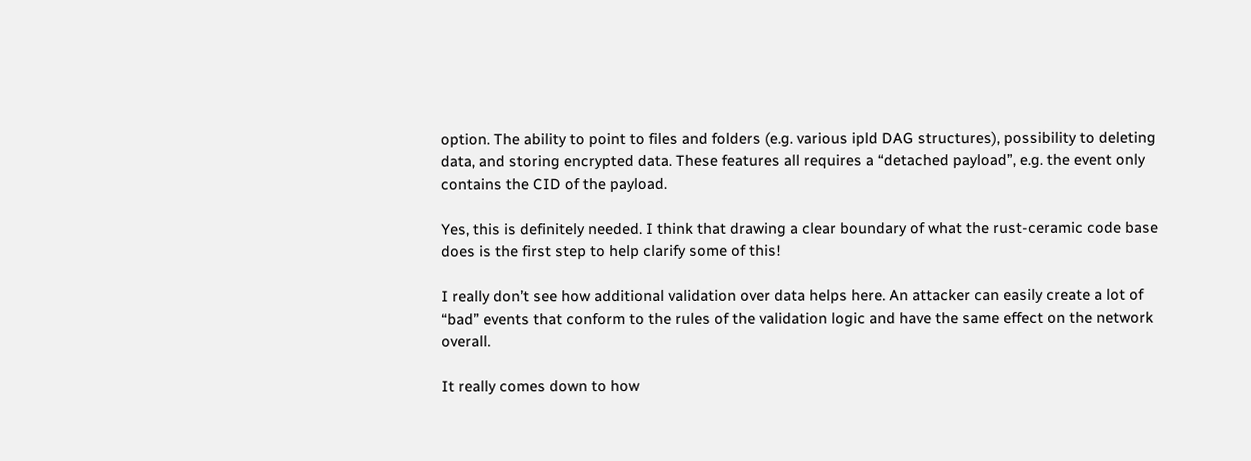option. The ability to point to files and folders (e.g. various ipld DAG structures), possibility to deleting data, and storing encrypted data. These features all requires a “detached payload”, e.g. the event only contains the CID of the payload.

Yes, this is definitely needed. I think that drawing a clear boundary of what the rust-ceramic code base does is the first step to help clarify some of this!

I really don’t see how additional validation over data helps here. An attacker can easily create a lot of “bad” events that conform to the rules of the validation logic and have the same effect on the network overall.

It really comes down to how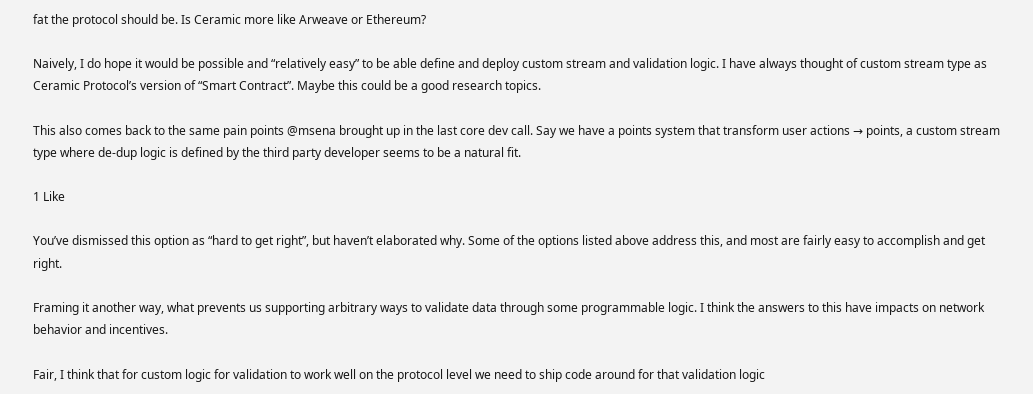fat the protocol should be. Is Ceramic more like Arweave or Ethereum?

Naively, I do hope it would be possible and “relatively easy” to be able define and deploy custom stream and validation logic. I have always thought of custom stream type as Ceramic Protocol’s version of “Smart Contract”. Maybe this could be a good research topics.

This also comes back to the same pain points @msena brought up in the last core dev call. Say we have a points system that transform user actions → points, a custom stream type where de-dup logic is defined by the third party developer seems to be a natural fit.

1 Like

You’ve dismissed this option as “hard to get right”, but haven’t elaborated why. Some of the options listed above address this, and most are fairly easy to accomplish and get right.

Framing it another way, what prevents us supporting arbitrary ways to validate data through some programmable logic. I think the answers to this have impacts on network behavior and incentives.

Fair, I think that for custom logic for validation to work well on the protocol level we need to ship code around for that validation logic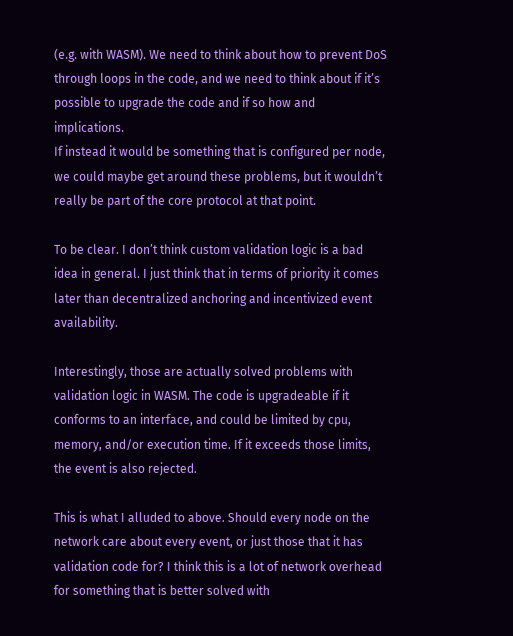(e.g. with WASM). We need to think about how to prevent DoS through loops in the code, and we need to think about if it’s possible to upgrade the code and if so how and implications.
If instead it would be something that is configured per node, we could maybe get around these problems, but it wouldn’t really be part of the core protocol at that point.

To be clear. I don’t think custom validation logic is a bad idea in general. I just think that in terms of priority it comes later than decentralized anchoring and incentivized event availability.

Interestingly, those are actually solved problems with validation logic in WASM. The code is upgradeable if it conforms to an interface, and could be limited by cpu, memory, and/or execution time. If it exceeds those limits, the event is also rejected.

This is what I alluded to above. Should every node on the network care about every event, or just those that it has validation code for? I think this is a lot of network overhead for something that is better solved with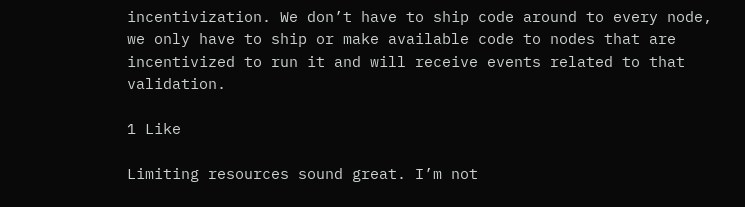incentivization. We don’t have to ship code around to every node, we only have to ship or make available code to nodes that are incentivized to run it and will receive events related to that validation.

1 Like

Limiting resources sound great. I’m not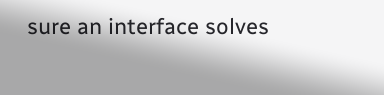sure an interface solves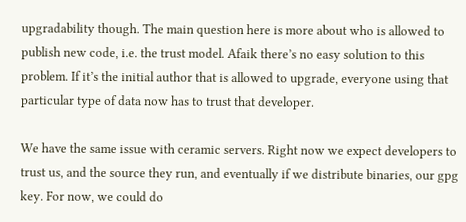upgradability though. The main question here is more about who is allowed to publish new code, i.e. the trust model. Afaik there’s no easy solution to this problem. If it’s the initial author that is allowed to upgrade, everyone using that particular type of data now has to trust that developer.

We have the same issue with ceramic servers. Right now we expect developers to trust us, and the source they run, and eventually if we distribute binaries, our gpg key. For now, we could do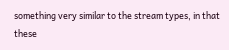something very similar to the stream types, in that these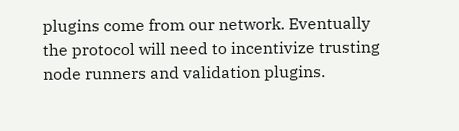plugins come from our network. Eventually the protocol will need to incentivize trusting node runners and validation plugins.